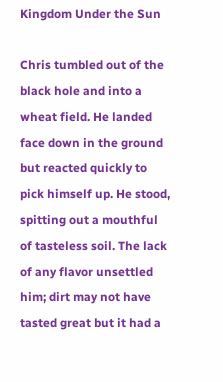Kingdom Under the Sun

Chris tumbled out of the black hole and into a wheat field. He landed face down in the ground but reacted quickly to pick himself up. He stood, spitting out a mouthful of tasteless soil. The lack of any flavor unsettled him; dirt may not have tasted great but it had a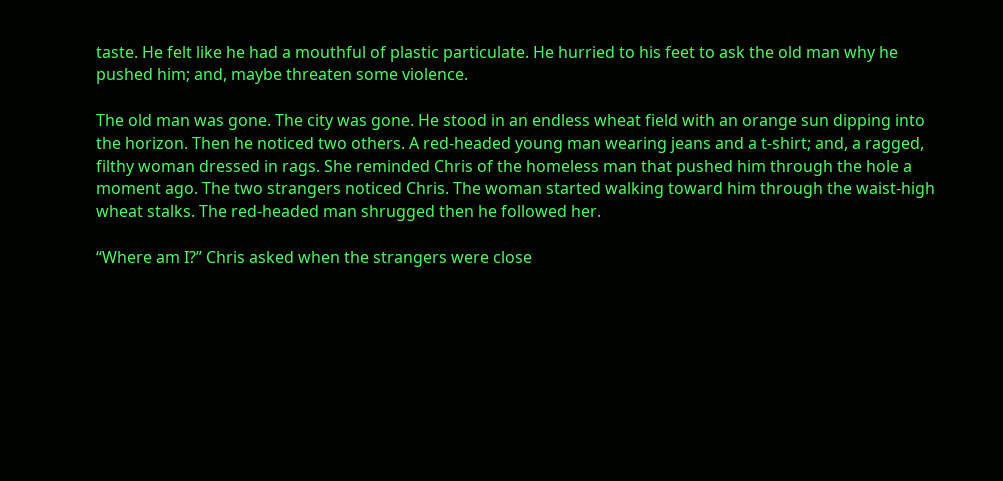taste. He felt like he had a mouthful of plastic particulate. He hurried to his feet to ask the old man why he pushed him; and, maybe threaten some violence.

The old man was gone. The city was gone. He stood in an endless wheat field with an orange sun dipping into the horizon. Then he noticed two others. A red-headed young man wearing jeans and a t-shirt; and, a ragged, filthy woman dressed in rags. She reminded Chris of the homeless man that pushed him through the hole a moment ago. The two strangers noticed Chris. The woman started walking toward him through the waist-high wheat stalks. The red-headed man shrugged then he followed her.

“Where am I?” Chris asked when the strangers were close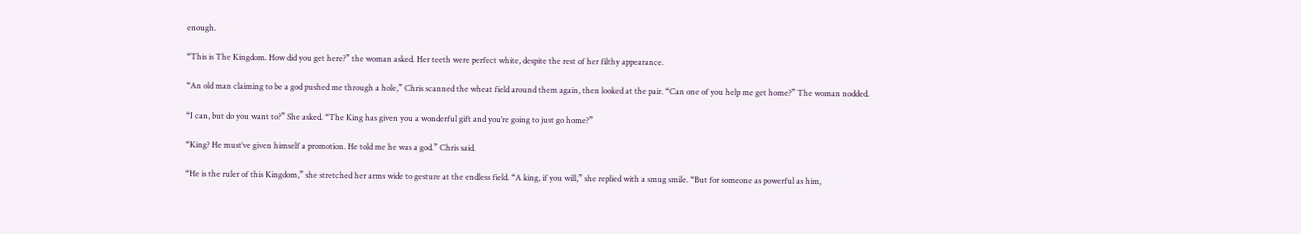enough.

“This is The Kingdom. How did you get here?” the woman asked. Her teeth were perfect white, despite the rest of her filthy appearance.

“An old man claiming to be a god pushed me through a hole,” Chris scanned the wheat field around them again, then looked at the pair. “Can one of you help me get home?” The woman nodded.

“I can, but do you want to?” She asked. “The King has given you a wonderful gift and you’re going to just go home?”

“King? He must’ve given himself a promotion. He told me he was a god.” Chris said.

“He is the ruler of this Kingdom,” she stretched her arms wide to gesture at the endless field. “A king, if you will,” she replied with a smug smile. “But for someone as powerful as him,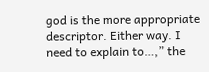god is the more appropriate descriptor. Either way. I need to explain to…,” the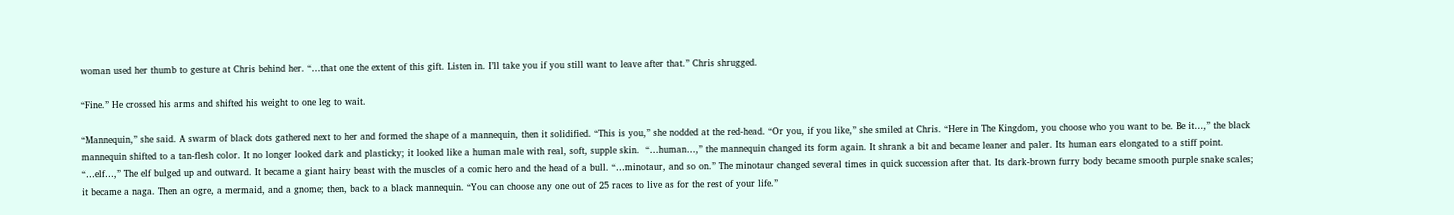woman used her thumb to gesture at Chris behind her. “…that one the extent of this gift. Listen in. I’ll take you if you still want to leave after that.” Chris shrugged.

“Fine.” He crossed his arms and shifted his weight to one leg to wait.

“Mannequin,” she said. A swarm of black dots gathered next to her and formed the shape of a mannequin, then it solidified. “This is you,” she nodded at the red-head. “Or you, if you like,” she smiled at Chris. “Here in The Kingdom, you choose who you want to be. Be it…,” the black mannequin shifted to a tan-flesh color. It no longer looked dark and plasticky; it looked like a human male with real, soft, supple skin.  “…human…,” the mannequin changed its form again. It shrank a bit and became leaner and paler. Its human ears elongated to a stiff point. “…elf…,” The elf bulged up and outward. It became a giant hairy beast with the muscles of a comic hero and the head of a bull. “…minotaur, and so on.” The minotaur changed several times in quick succession after that. Its dark-brown furry body became smooth purple snake scales; it became a naga. Then an ogre, a mermaid, and a gnome; then, back to a black mannequin. “You can choose any one out of 25 races to live as for the rest of your life.”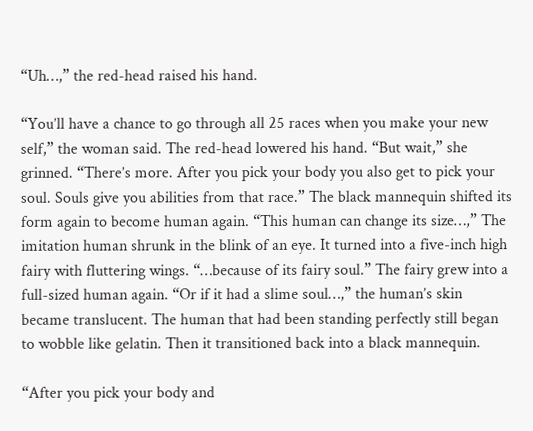“Uh…,” the red-head raised his hand.

“You’ll have a chance to go through all 25 races when you make your new self,” the woman said. The red-head lowered his hand. “But wait,” she grinned. “There’s more. After you pick your body you also get to pick your soul. Souls give you abilities from that race.” The black mannequin shifted its form again to become human again. “This human can change its size…,” The imitation human shrunk in the blink of an eye. It turned into a five-inch high fairy with fluttering wings. “…because of its fairy soul.” The fairy grew into a full-sized human again. “Or if it had a slime soul…,” the human’s skin became translucent. The human that had been standing perfectly still began to wobble like gelatin. Then it transitioned back into a black mannequin.

“After you pick your body and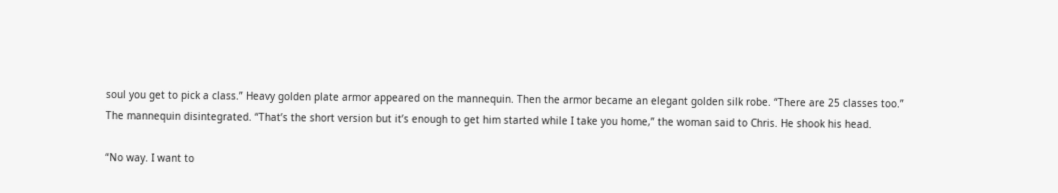soul you get to pick a class.” Heavy golden plate armor appeared on the mannequin. Then the armor became an elegant golden silk robe. “There are 25 classes too.” The mannequin disintegrated. “That’s the short version but it’s enough to get him started while I take you home,” the woman said to Chris. He shook his head.

“No way. I want to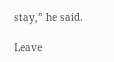stay,” he said.

Leave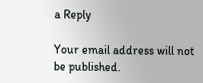a Reply

Your email address will not be published.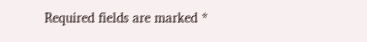Required fields are marked *